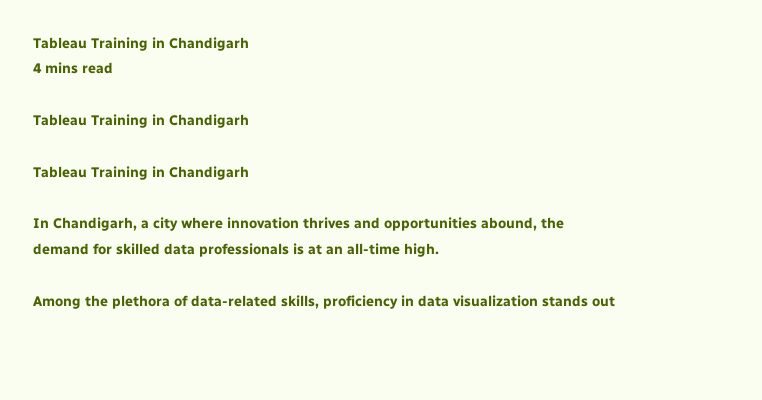Tableau Training in Chandigarh
4 mins read

Tableau Training in Chandigarh

Tableau Training in Chandigarh

In Chandigarh, a city where innovation thrives and opportunities abound, the demand for skilled data professionals is at an all-time high.

Among the plethora of data-related skills, proficiency in data visualization stands out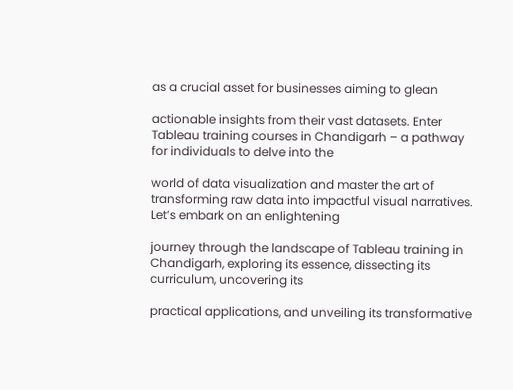as a crucial asset for businesses aiming to glean

actionable insights from their vast datasets. Enter Tableau training courses in Chandigarh – a pathway for individuals to delve into the

world of data visualization and master the art of transforming raw data into impactful visual narratives. Let’s embark on an enlightening

journey through the landscape of Tableau training in Chandigarh, exploring its essence, dissecting its curriculum, uncovering its

practical applications, and unveiling its transformative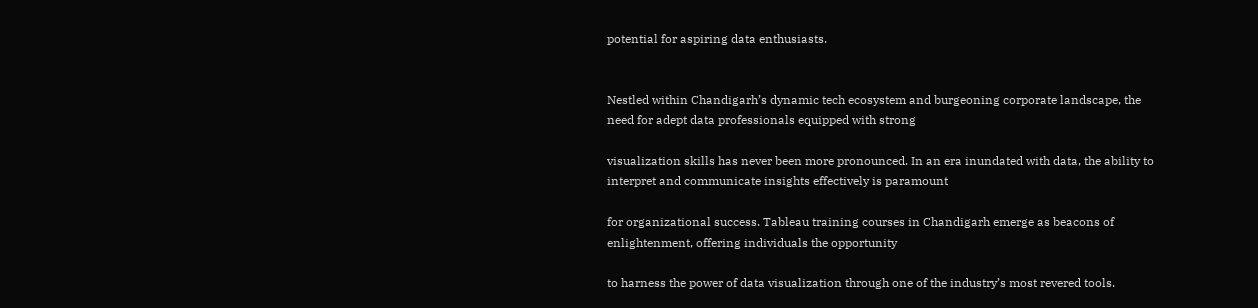potential for aspiring data enthusiasts.


Nestled within Chandigarh’s dynamic tech ecosystem and burgeoning corporate landscape, the need for adept data professionals equipped with strong

visualization skills has never been more pronounced. In an era inundated with data, the ability to interpret and communicate insights effectively is paramount

for organizational success. Tableau training courses in Chandigarh emerge as beacons of enlightenment, offering individuals the opportunity

to harness the power of data visualization through one of the industry’s most revered tools.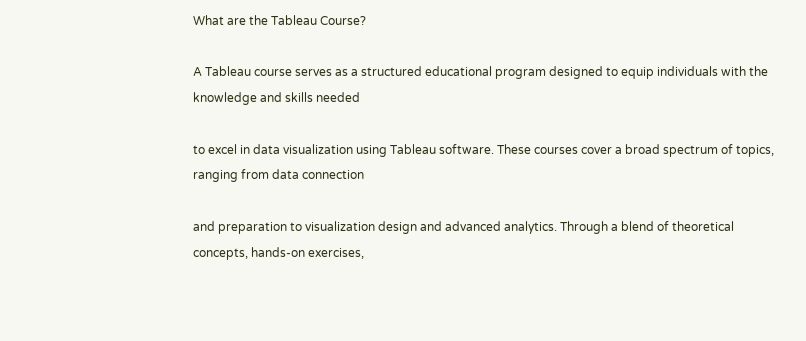What are the Tableau Course?

A Tableau course serves as a structured educational program designed to equip individuals with the knowledge and skills needed

to excel in data visualization using Tableau software. These courses cover a broad spectrum of topics, ranging from data connection

and preparation to visualization design and advanced analytics. Through a blend of theoretical concepts, hands-on exercises,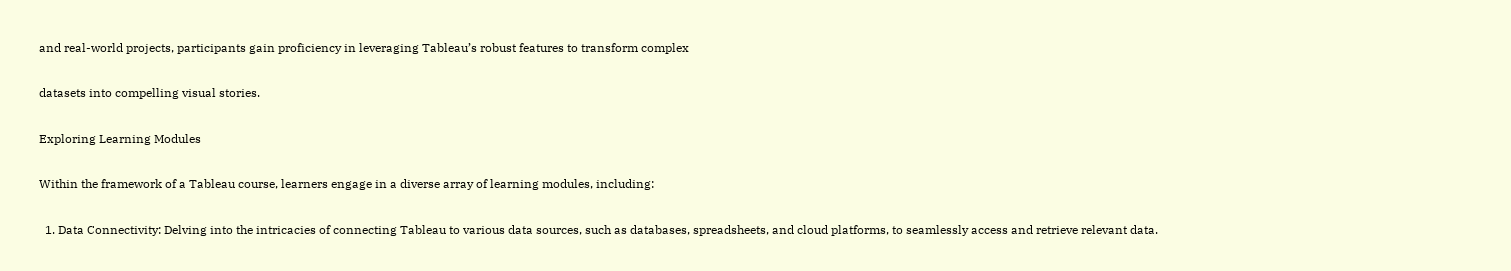and real-world projects, participants gain proficiency in leveraging Tableau’s robust features to transform complex

datasets into compelling visual stories.

Exploring Learning Modules

Within the framework of a Tableau course, learners engage in a diverse array of learning modules, including:

  1. Data Connectivity: Delving into the intricacies of connecting Tableau to various data sources, such as databases, spreadsheets, and cloud platforms, to seamlessly access and retrieve relevant data.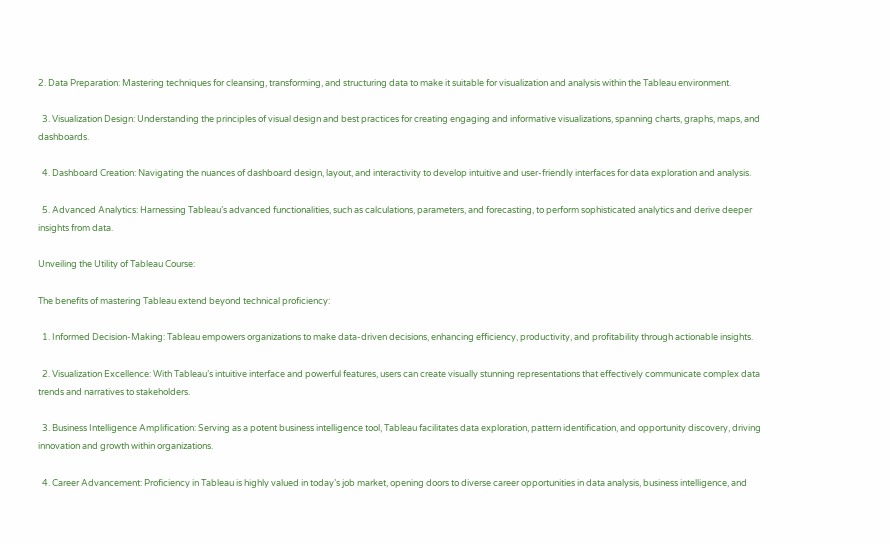2. Data Preparation: Mastering techniques for cleansing, transforming, and structuring data to make it suitable for visualization and analysis within the Tableau environment.

  3. Visualization Design: Understanding the principles of visual design and best practices for creating engaging and informative visualizations, spanning charts, graphs, maps, and dashboards.

  4. Dashboard Creation: Navigating the nuances of dashboard design, layout, and interactivity to develop intuitive and user-friendly interfaces for data exploration and analysis.

  5. Advanced Analytics: Harnessing Tableau’s advanced functionalities, such as calculations, parameters, and forecasting, to perform sophisticated analytics and derive deeper insights from data.

Unveiling the Utility of Tableau Course:

The benefits of mastering Tableau extend beyond technical proficiency:

  1. Informed Decision-Making: Tableau empowers organizations to make data-driven decisions, enhancing efficiency, productivity, and profitability through actionable insights.

  2. Visualization Excellence: With Tableau’s intuitive interface and powerful features, users can create visually stunning representations that effectively communicate complex data trends and narratives to stakeholders.

  3. Business Intelligence Amplification: Serving as a potent business intelligence tool, Tableau facilitates data exploration, pattern identification, and opportunity discovery, driving innovation and growth within organizations.

  4. Career Advancement: Proficiency in Tableau is highly valued in today’s job market, opening doors to diverse career opportunities in data analysis, business intelligence, and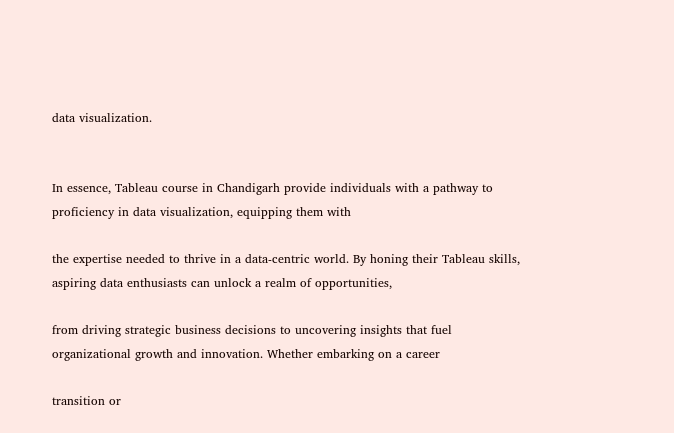data visualization.


In essence, Tableau course in Chandigarh provide individuals with a pathway to proficiency in data visualization, equipping them with

the expertise needed to thrive in a data-centric world. By honing their Tableau skills, aspiring data enthusiasts can unlock a realm of opportunities,

from driving strategic business decisions to uncovering insights that fuel organizational growth and innovation. Whether embarking on a career

transition or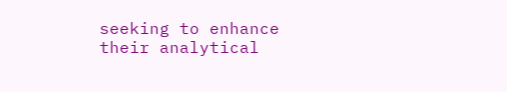seeking to enhance their analytical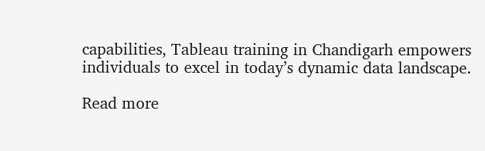capabilities, Tableau training in Chandigarh empowers individuals to excel in today’s dynamic data landscape.

Read more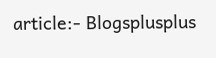article:- Blogsplusplus